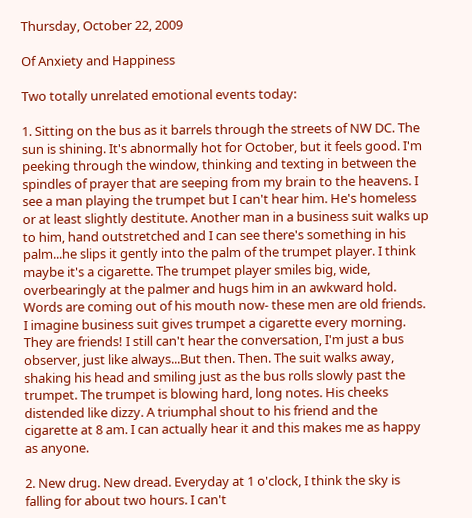Thursday, October 22, 2009

Of Anxiety and Happiness

Two totally unrelated emotional events today:

1. Sitting on the bus as it barrels through the streets of NW DC. The sun is shining. It's abnormally hot for October, but it feels good. I'm peeking through the window, thinking and texting in between the spindles of prayer that are seeping from my brain to the heavens. I see a man playing the trumpet but I can't hear him. He's homeless or at least slightly destitute. Another man in a business suit walks up to him, hand outstretched and I can see there's something in his palm...he slips it gently into the palm of the trumpet player. I think maybe it's a cigarette. The trumpet player smiles big, wide, overbearingly at the palmer and hugs him in an awkward hold. Words are coming out of his mouth now- these men are old friends. I imagine business suit gives trumpet a cigarette every morning. They are friends! I still can't hear the conversation, I'm just a bus observer, just like always...But then. Then. The suit walks away, shaking his head and smiling just as the bus rolls slowly past the trumpet. The trumpet is blowing hard, long notes. His cheeks distended like dizzy. A triumphal shout to his friend and the cigarette at 8 am. I can actually hear it and this makes me as happy as anyone.

2. New drug. New dread. Everyday at 1 o'clock, I think the sky is falling for about two hours. I can't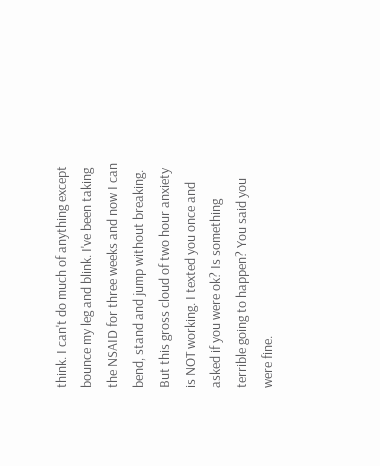think. I can't do much of anything except bounce my leg and blink. I've been taking the NSAID for three weeks and now I can bend, stand and jump without breaking. But this gross cloud of two hour anxiety is NOT working. I texted you once and asked if you were ok? Is something terrible going to happen? You said you were fine.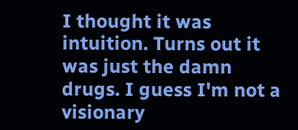I thought it was intuition. Turns out it was just the damn drugs. I guess I'm not a visionary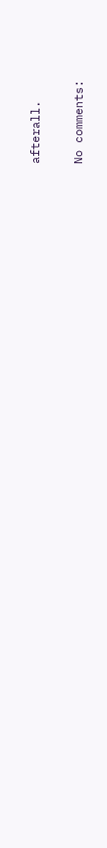afterall.

No comments: